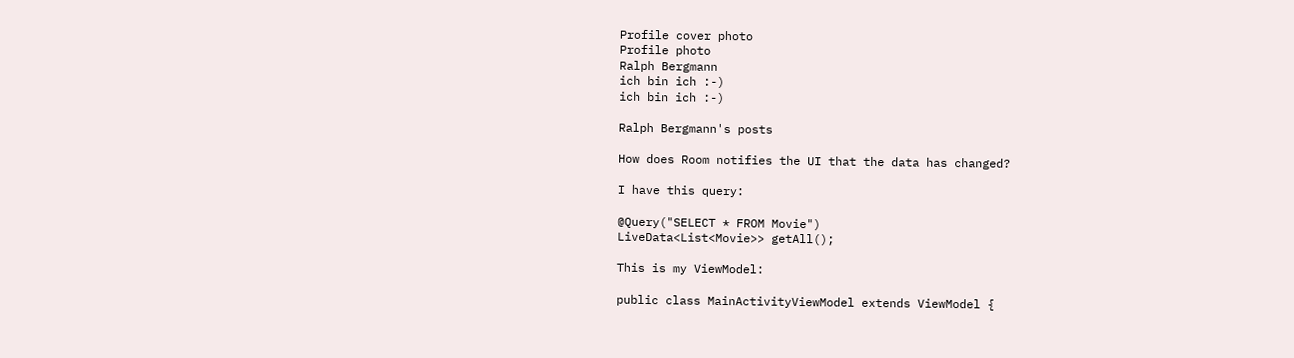Profile cover photo
Profile photo
Ralph Bergmann
ich bin ich :-)
ich bin ich :-)

Ralph Bergmann's posts

How does Room notifies the UI that the data has changed?

I have this query:

@Query("SELECT * FROM Movie")
LiveData<List<Movie>> getAll();

This is my ViewModel:

public class MainActivityViewModel extends ViewModel {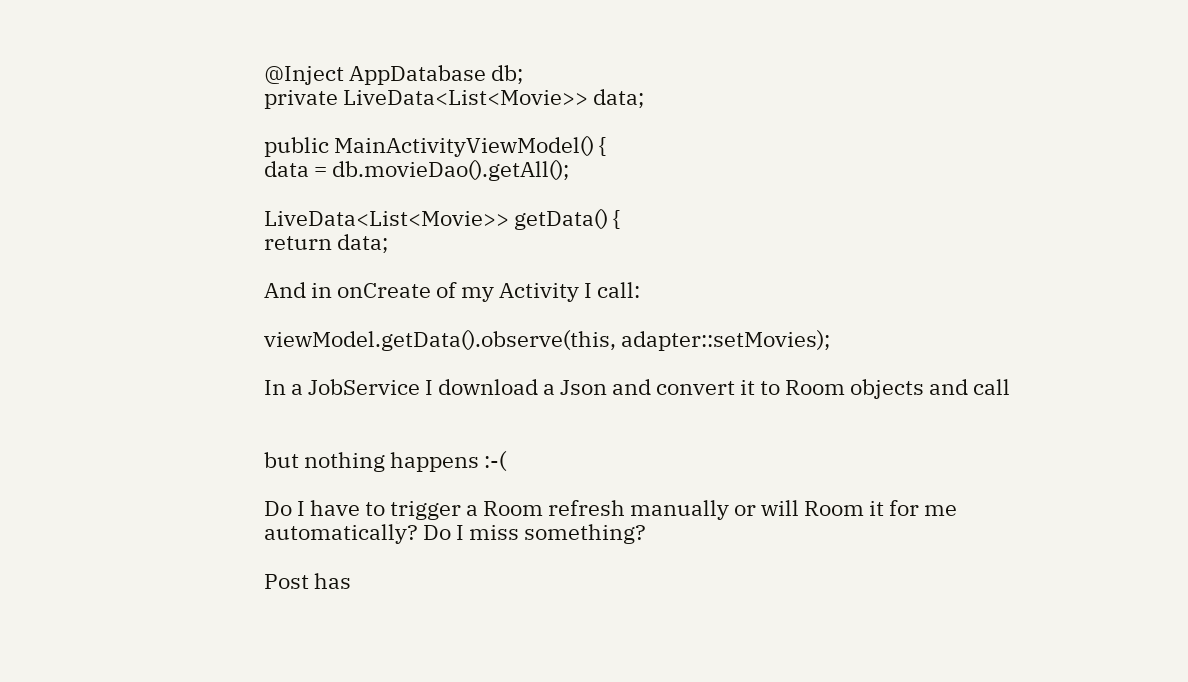@Inject AppDatabase db;
private LiveData<List<Movie>> data;

public MainActivityViewModel() {
data = db.movieDao().getAll();

LiveData<List<Movie>> getData() {
return data;

And in onCreate of my Activity I call:

viewModel.getData().observe(this, adapter::setMovies);

In a JobService I download a Json and convert it to Room objects and call


but nothing happens :-(

Do I have to trigger a Room refresh manually or will Room it for me automatically? Do I miss something?

Post has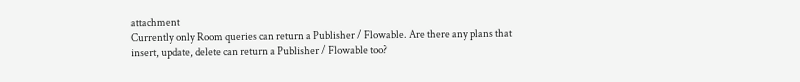attachment
Currently only Room queries can return a Publisher / Flowable. Are there any plans that insert, update, delete can return a Publisher / Flowable too?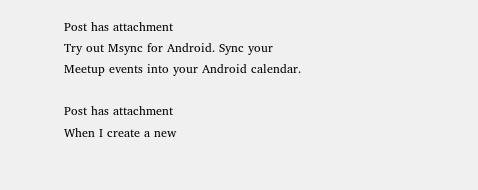Post has attachment
Try out Msync for Android. Sync your Meetup events into your Android calendar.

Post has attachment
When I create a new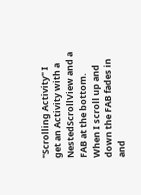"Scrolling Activity" I get an Activity with a NestedScrollView and a FAB at the bottom. When I scroll up and down the FAB fades in and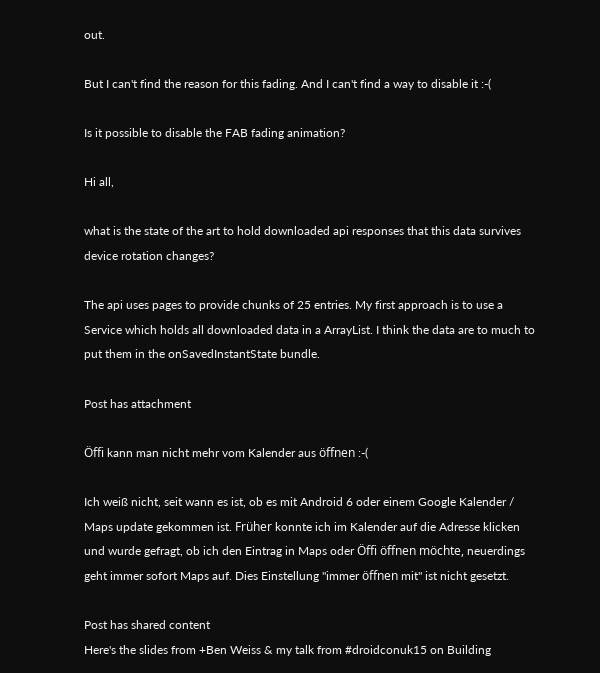out.

But I can't find the reason for this fading. And I can't find a way to disable it :-(

Is it possible to disable the FAB fading animation?

Hi all,

what is the state of the art to hold downloaded api responses that this data survives device rotation changes?

The api uses pages to provide chunks of 25 entries. My first approach is to use a Service which holds all downloaded data in a ArrayList. I think the data are to much to put them in the onSavedInstantState bundle.

Post has attachment

Öffi kann man nicht mehr vom Kalender aus öffnen :-(

Ich weiß nicht, seit wann es ist, ob es mit Android 6 oder einem Google Kalender / Maps update gekommen ist. Früher konnte ich im Kalender auf die Adresse klicken und wurde gefragt, ob ich den Eintrag in Maps oder Öffi öffnen möchte, neuerdings geht immer sofort Maps auf. Dies Einstellung "immer öffnen mit" ist nicht gesetzt.

Post has shared content
Here's the slides from +Ben Weiss & my talk from #droidconuk15 on Building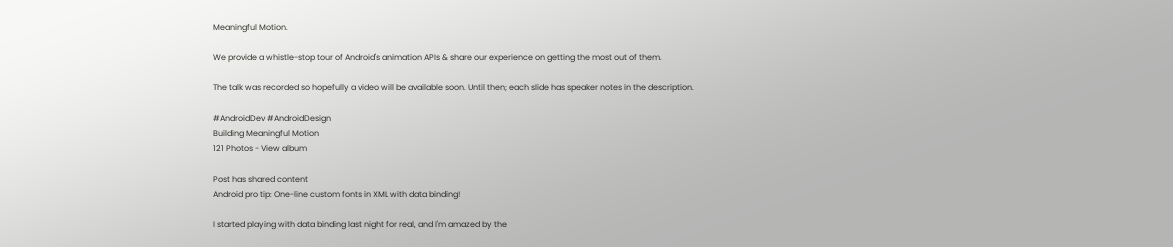Meaningful Motion.

We provide a whistle-stop tour of Android's animation APIs & share our experience on getting the most out of them.

The talk was recorded so hopefully a video will be available soon. Until then; each slide has speaker notes in the description.

#AndroidDev #AndroidDesign
Building Meaningful Motion
121 Photos - View album

Post has shared content
Android pro tip: One-line custom fonts in XML with data binding!

I started playing with data binding last night for real, and I'm amazed by the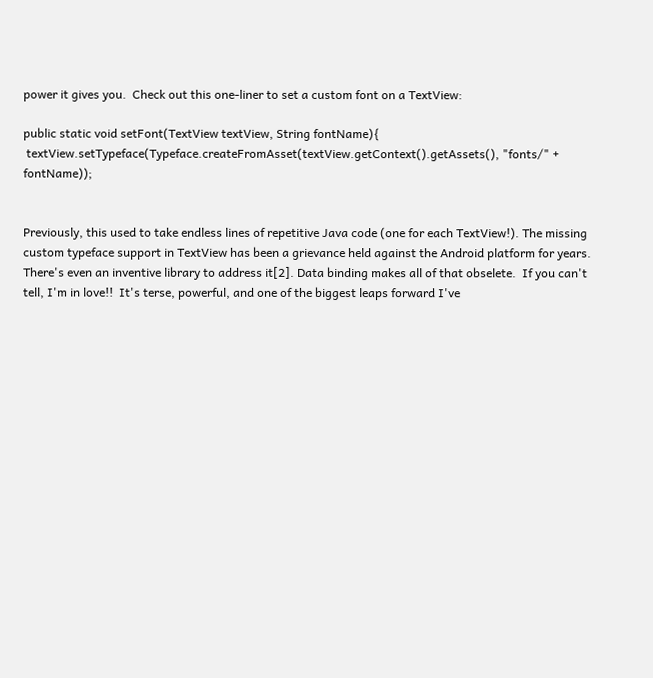power it gives you.  Check out this one-liner to set a custom font on a TextView:

public static void setFont(TextView textView, String fontName){
 textView.setTypeface(Typeface.createFromAsset(textView.getContext().getAssets(), "fonts/" + fontName));


Previously, this used to take endless lines of repetitive Java code (one for each TextView!). The missing custom typeface support in TextView has been a grievance held against the Android platform for years.  There's even an inventive library to address it[2]. Data binding makes all of that obselete.  If you can't tell, I'm in love!!  It's terse, powerful, and one of the biggest leaps forward I've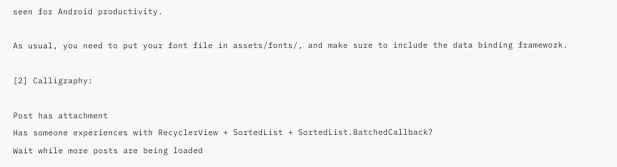seen for Android productivity.

As usual, you need to put your font file in assets/fonts/, and make sure to include the data binding framework.

[2] Calligraphy:

Post has attachment
Has someone experiences with RecyclerView + SortedList + SortedList.BatchedCallback?
Wait while more posts are being loaded